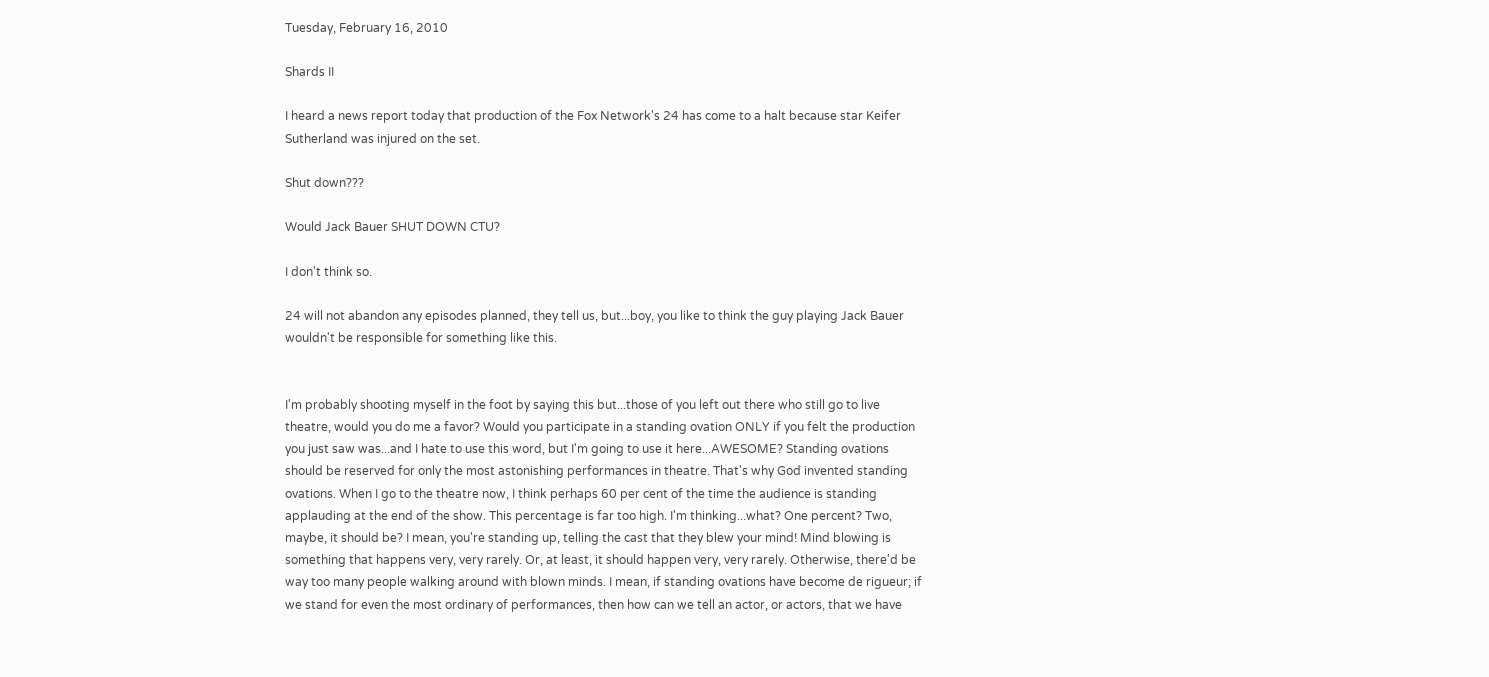Tuesday, February 16, 2010

Shards II

I heard a news report today that production of the Fox Network's 24 has come to a halt because star Keifer Sutherland was injured on the set.

Shut down???

Would Jack Bauer SHUT DOWN CTU?

I don't think so.

24 will not abandon any episodes planned, they tell us, but...boy, you like to think the guy playing Jack Bauer wouldn't be responsible for something like this.


I'm probably shooting myself in the foot by saying this but...those of you left out there who still go to live theatre, would you do me a favor? Would you participate in a standing ovation ONLY if you felt the production you just saw was...and I hate to use this word, but I'm going to use it here...AWESOME? Standing ovations should be reserved for only the most astonishing performances in theatre. That's why God invented standing ovations. When I go to the theatre now, I think perhaps 60 per cent of the time the audience is standing applauding at the end of the show. This percentage is far too high. I'm thinking...what? One percent? Two, maybe, it should be? I mean, you're standing up, telling the cast that they blew your mind! Mind blowing is something that happens very, very rarely. Or, at least, it should happen very, very rarely. Otherwise, there'd be way too many people walking around with blown minds. I mean, if standing ovations have become de rigueur; if we stand for even the most ordinary of performances, then how can we tell an actor, or actors, that we have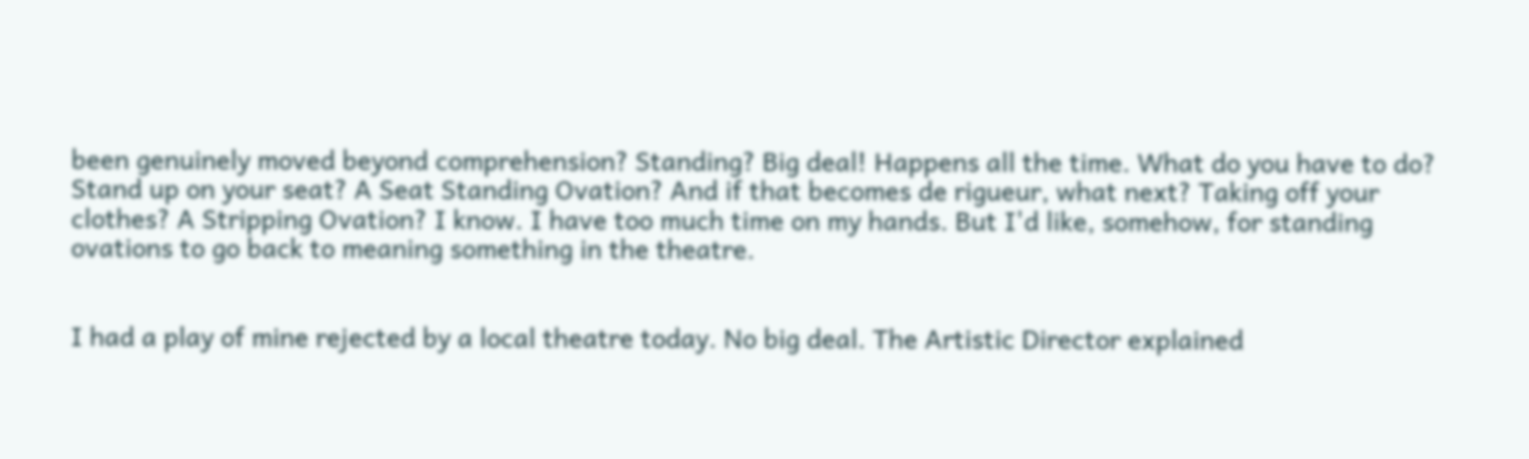been genuinely moved beyond comprehension? Standing? Big deal! Happens all the time. What do you have to do? Stand up on your seat? A Seat Standing Ovation? And if that becomes de rigueur, what next? Taking off your clothes? A Stripping Ovation? I know. I have too much time on my hands. But I'd like, somehow, for standing ovations to go back to meaning something in the theatre.


I had a play of mine rejected by a local theatre today. No big deal. The Artistic Director explained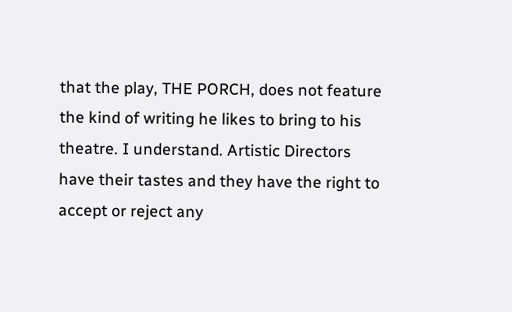that the play, THE PORCH, does not feature the kind of writing he likes to bring to his theatre. I understand. Artistic Directors have their tastes and they have the right to accept or reject any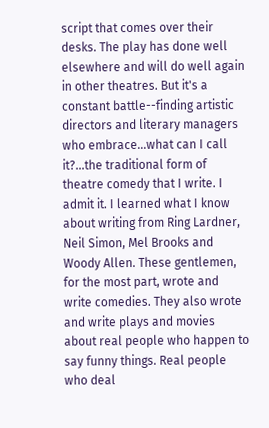script that comes over their desks. The play has done well elsewhere and will do well again in other theatres. But it's a constant battle--finding artistic directors and literary managers who embrace...what can I call it?...the traditional form of theatre comedy that I write. I admit it. I learned what I know about writing from Ring Lardner, Neil Simon, Mel Brooks and Woody Allen. These gentlemen, for the most part, wrote and write comedies. They also wrote and write plays and movies about real people who happen to say funny things. Real people who deal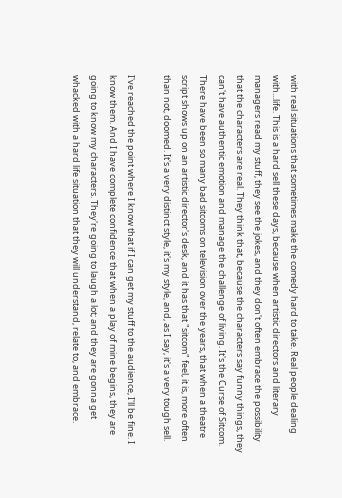with real situations that sometimes make the comedy hard to take. Real people dealing with...life. This is a hard sell these days, because when artistic directors and literary managers read my stuff, they see the jokes, and they don't often embrace the possibility that the characters are real. They think that, because the characters say funny things, they can't have authentic emotion and manage the challenge of living. It's the Curse of Sitcom. There have been so many bad sitcoms on television over the years, that when a theatre script shows up on an artistic director's desk, and it has that "sitcom" feel, it is, more often than not, doomed. It's a very distinct style, it's my style, and, as I say, it's a very tough sell.

I've reached the point where I know that if I can get my stuff to the audience, I'll be fine. I know them. And I have complete confidence that when a play of mine begins, they are going to know my characters. They're going to laugh a lot; and they are gonna get whacked with a hard life situation that they will understand, relate to, and embrace.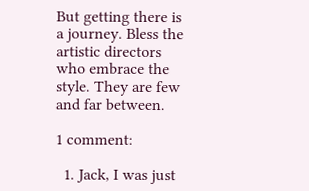But getting there is a journey. Bless the artistic directors who embrace the style. They are few and far between.

1 comment:

  1. Jack, I was just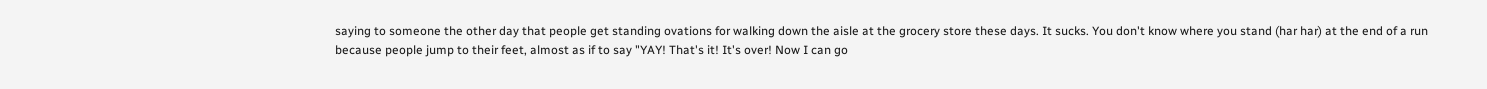saying to someone the other day that people get standing ovations for walking down the aisle at the grocery store these days. It sucks. You don't know where you stand (har har) at the end of a run because people jump to their feet, almost as if to say "YAY! That's it! It's over! Now I can go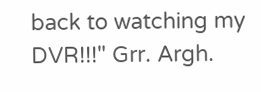back to watching my DVR!!!" Grr. Argh.